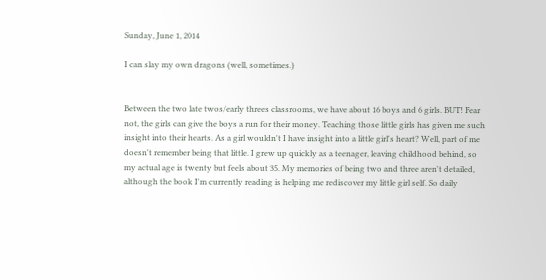Sunday, June 1, 2014

I can slay my own dragons (well, sometimes.)


Between the two late twos/early threes classrooms, we have about 16 boys and 6 girls. BUT! Fear not, the girls can give the boys a run for their money. Teaching those little girls has given me such insight into their hearts. As a girl wouldn't I have insight into a little girl's heart? Well, part of me doesn't remember being that little. I grew up quickly as a teenager, leaving childhood behind, so my actual age is twenty but feels about 35. My memories of being two and three aren't detailed, although the book I'm currently reading is helping me rediscover my little girl self. So daily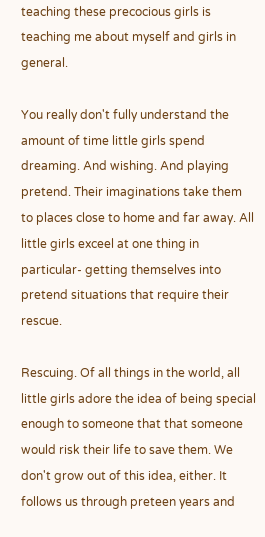teaching these precocious girls is teaching me about myself and girls in general.

You really don't fully understand the amount of time little girls spend dreaming. And wishing. And playing pretend. Their imaginations take them to places close to home and far away. All little girls exceel at one thing in particular- getting themselves into pretend situations that require their rescue.

Rescuing. Of all things in the world, all little girls adore the idea of being special enough to someone that that someone would risk their life to save them. We don't grow out of this idea, either. It follows us through preteen years and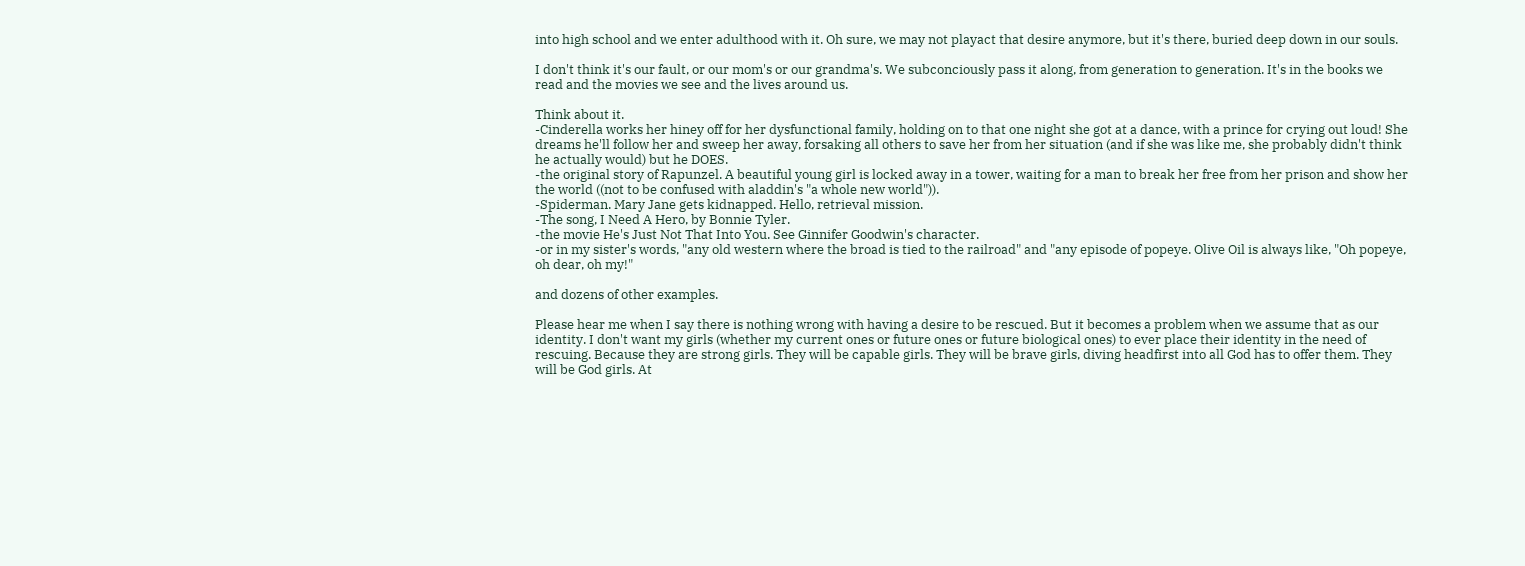into high school and we enter adulthood with it. Oh sure, we may not playact that desire anymore, but it's there, buried deep down in our souls.

I don't think it's our fault, or our mom's or our grandma's. We subconciously pass it along, from generation to generation. It's in the books we read and the movies we see and the lives around us.

Think about it.
-Cinderella works her hiney off for her dysfunctional family, holding on to that one night she got at a dance, with a prince for crying out loud! She dreams he'll follow her and sweep her away, forsaking all others to save her from her situation (and if she was like me, she probably didn't think he actually would) but he DOES.
-the original story of Rapunzel. A beautiful young girl is locked away in a tower, waiting for a man to break her free from her prison and show her the world ((not to be confused with aladdin's "a whole new world")).
-Spiderman. Mary Jane gets kidnapped. Hello, retrieval mission.
-The song, I Need A Hero, by Bonnie Tyler.
-the movie He's Just Not That Into You. See Ginnifer Goodwin's character.
-or in my sister's words, "any old western where the broad is tied to the railroad" and "any episode of popeye. Olive Oil is always like, "Oh popeye, oh dear, oh my!"

and dozens of other examples.

Please hear me when I say there is nothing wrong with having a desire to be rescued. But it becomes a problem when we assume that as our identity. I don't want my girls (whether my current ones or future ones or future biological ones) to ever place their identity in the need of rescuing. Because they are strong girls. They will be capable girls. They will be brave girls, diving headfirst into all God has to offer them. They will be God girls. At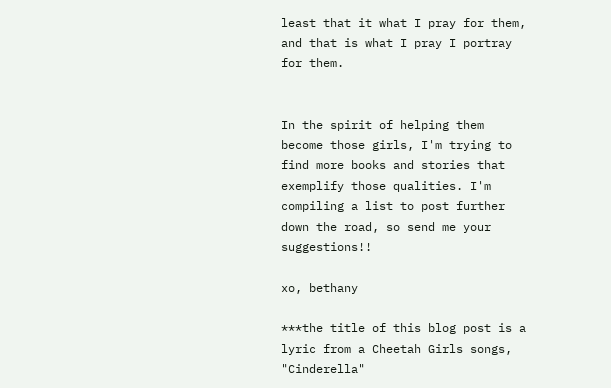least that it what I pray for them, and that is what I pray I portray for them.


In the spirit of helping them become those girls, I'm trying to find more books and stories that exemplify those qualities. I'm compiling a list to post further down the road, so send me your suggestions!!

xo, bethany

***the title of this blog post is a lyric from a Cheetah Girls songs, "Cinderella"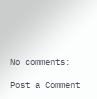No comments:

Post a Comment